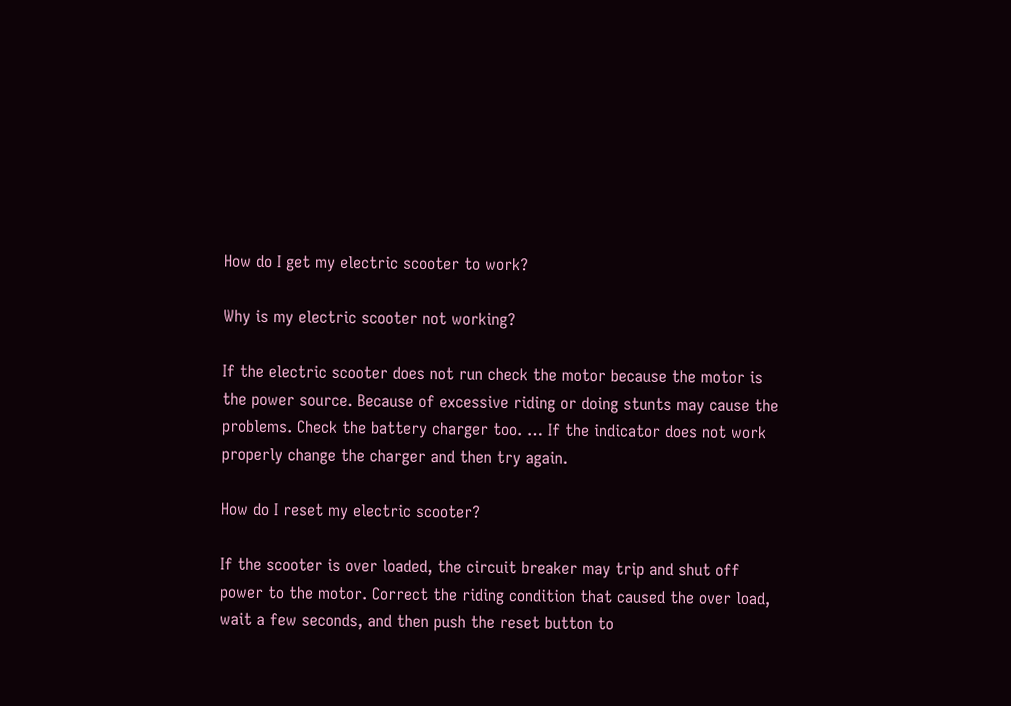How do I get my electric scooter to work?

Why is my electric scooter not working?

If the electric scooter does not run check the motor because the motor is the power source. Because of excessive riding or doing stunts may cause the problems. Check the battery charger too. … If the indicator does not work properly change the charger and then try again.

How do I reset my electric scooter?

If the scooter is over loaded, the circuit breaker may trip and shut off power to the motor. Correct the riding condition that caused the over load, wait a few seconds, and then push the reset button to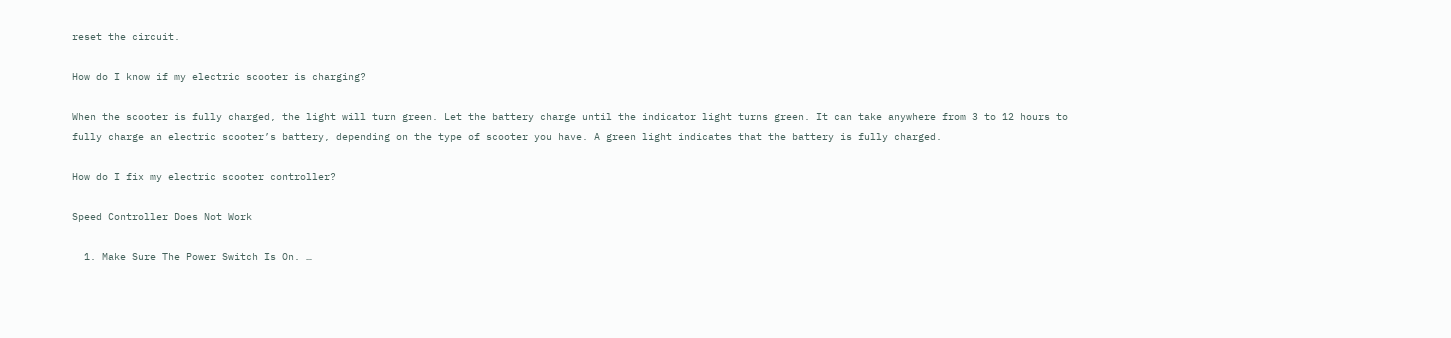reset the circuit.

How do I know if my electric scooter is charging?

When the scooter is fully charged, the light will turn green. Let the battery charge until the indicator light turns green. It can take anywhere from 3 to 12 hours to fully charge an electric scooter’s battery, depending on the type of scooter you have. A green light indicates that the battery is fully charged.

How do I fix my electric scooter controller?

Speed Controller Does Not Work

  1. Make Sure The Power Switch Is On. …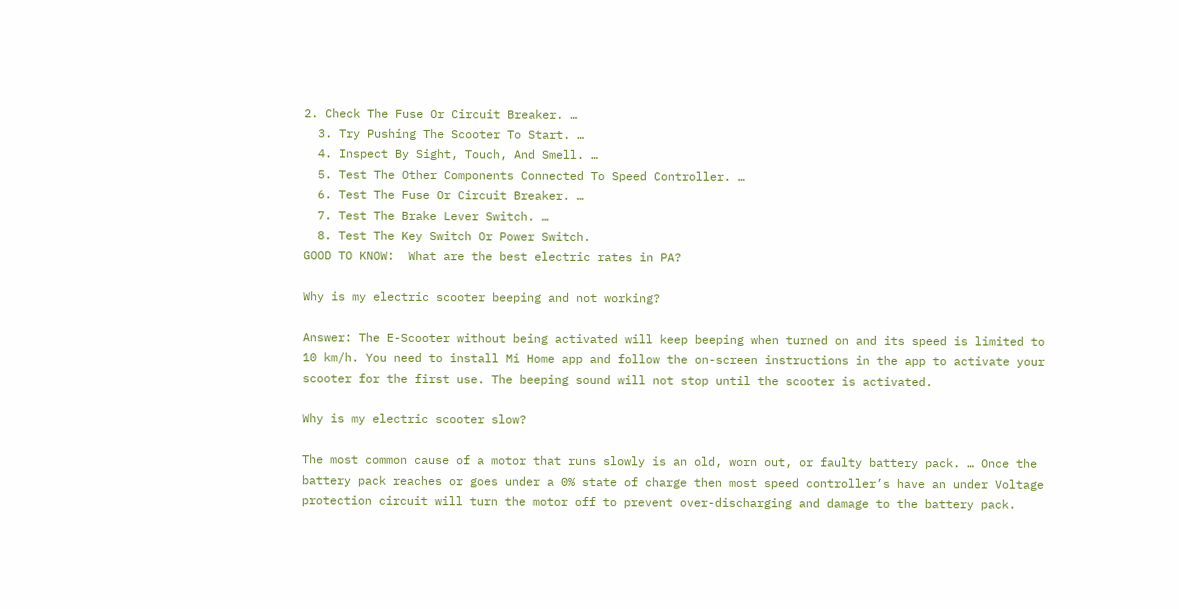2. Check The Fuse Or Circuit Breaker. …
  3. Try Pushing The Scooter To Start. …
  4. Inspect By Sight, Touch, And Smell. …
  5. Test The Other Components Connected To Speed Controller. …
  6. Test The Fuse Or Circuit Breaker. …
  7. Test The Brake Lever Switch. …
  8. Test The Key Switch Or Power Switch.
GOOD TO KNOW:  What are the best electric rates in PA?

Why is my electric scooter beeping and not working?

Answer: The E-Scooter without being activated will keep beeping when turned on and its speed is limited to 10 km/h. You need to install Mi Home app and follow the on-screen instructions in the app to activate your scooter for the first use. The beeping sound will not stop until the scooter is activated.

Why is my electric scooter slow?

The most common cause of a motor that runs slowly is an old, worn out, or faulty battery pack. … Once the battery pack reaches or goes under a 0% state of charge then most speed controller’s have an under Voltage protection circuit will turn the motor off to prevent over-discharging and damage to the battery pack.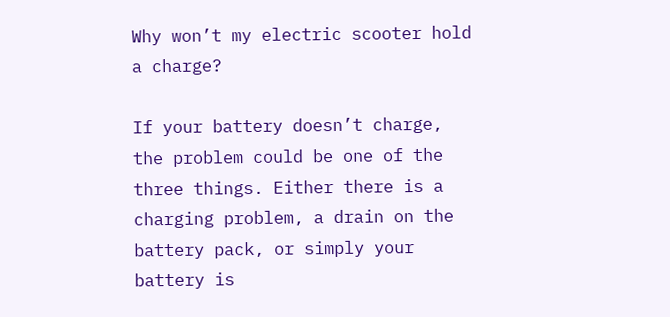Why won’t my electric scooter hold a charge?

If your battery doesn’t charge, the problem could be one of the three things. Either there is a charging problem, a drain on the battery pack, or simply your battery is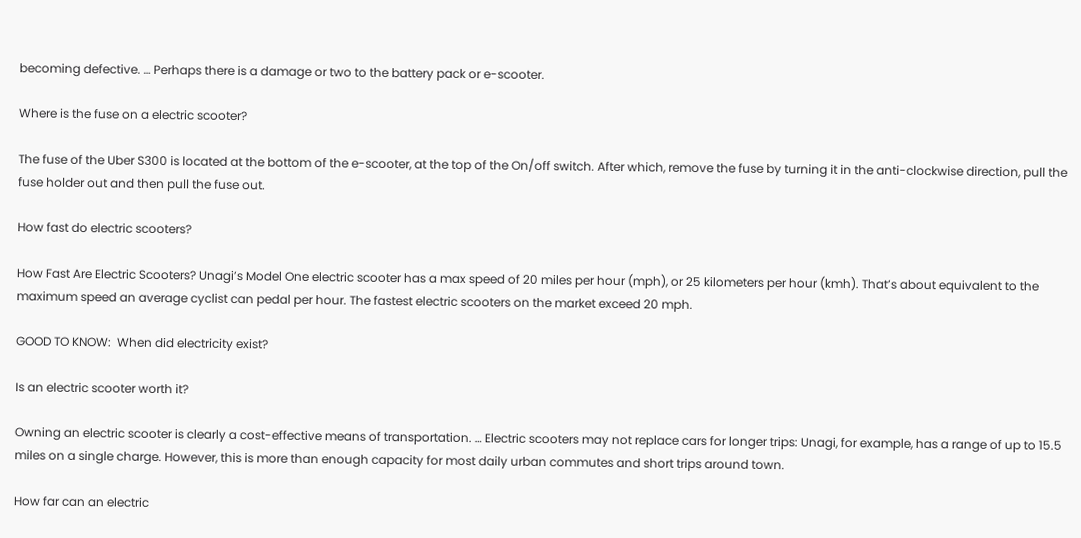becoming defective. … Perhaps there is a damage or two to the battery pack or e-scooter.

Where is the fuse on a electric scooter?

The fuse of the Uber S300 is located at the bottom of the e-scooter, at the top of the On/off switch. After which, remove the fuse by turning it in the anti-clockwise direction, pull the fuse holder out and then pull the fuse out.

How fast do electric scooters?

How Fast Are Electric Scooters? Unagi’s Model One electric scooter has a max speed of 20 miles per hour (mph), or 25 kilometers per hour (kmh). That’s about equivalent to the maximum speed an average cyclist can pedal per hour. The fastest electric scooters on the market exceed 20 mph.

GOOD TO KNOW:  When did electricity exist?

Is an electric scooter worth it?

Owning an electric scooter is clearly a cost-effective means of transportation. … Electric scooters may not replace cars for longer trips: Unagi, for example, has a range of up to 15.5 miles on a single charge. However, this is more than enough capacity for most daily urban commutes and short trips around town.

How far can an electric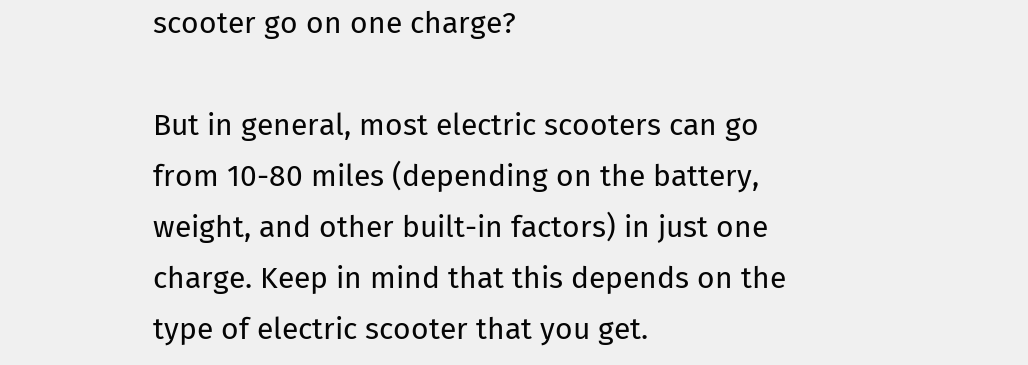scooter go on one charge?

But in general, most electric scooters can go from 10-80 miles (depending on the battery, weight, and other built-in factors) in just one charge. Keep in mind that this depends on the type of electric scooter that you get.